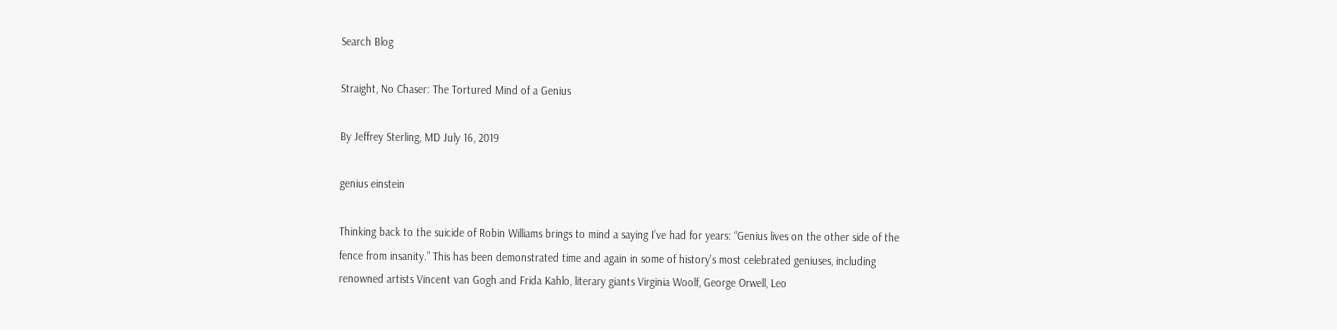Search Blog

Straight, No Chaser: The Tortured Mind of a Genius

By Jeffrey Sterling, MD July 16, 2019

genius einstein

Thinking back to the suicide of Robin Williams brings to mind a saying I’ve had for years: “Genius lives on the other side of the fence from insanity.” This has been demonstrated time and again in some of history’s most celebrated geniuses, including renowned artists Vincent van Gogh and Frida Kahlo, literary giants Virginia Woolf, George Orwell, Leo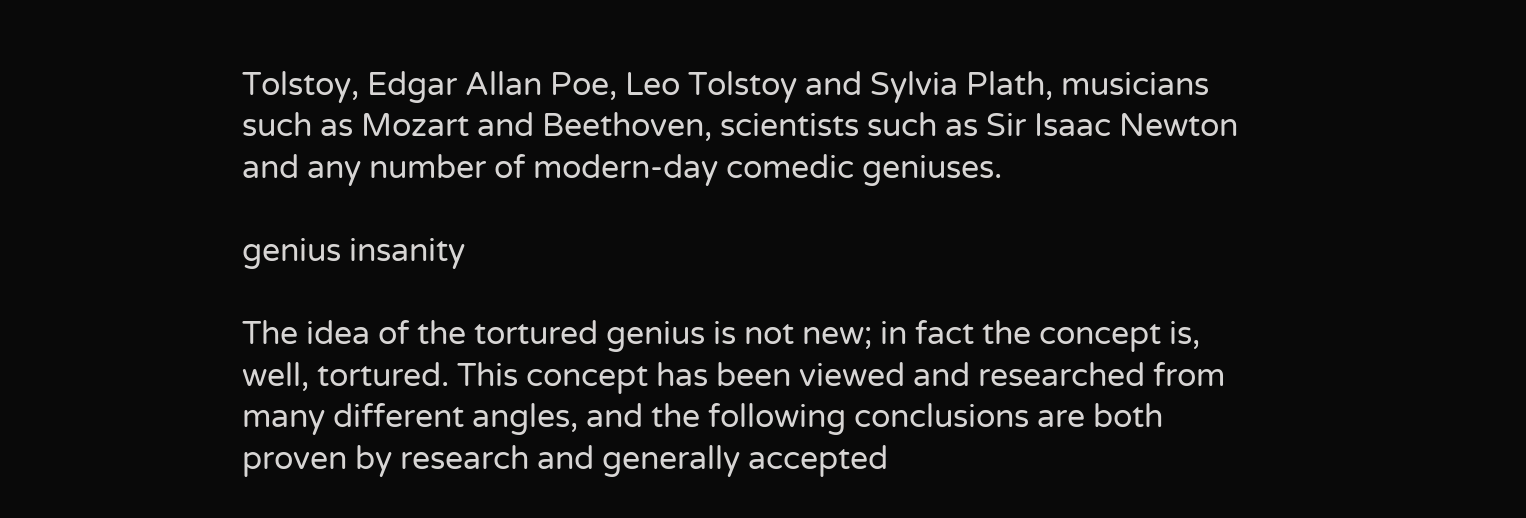Tolstoy, Edgar Allan Poe, Leo Tolstoy and Sylvia Plath, musicians such as Mozart and Beethoven, scientists such as Sir Isaac Newton and any number of modern-day comedic geniuses.

genius insanity

The idea of the tortured genius is not new; in fact the concept is, well, tortured. This concept has been viewed and researched from many different angles, and the following conclusions are both proven by research and generally accepted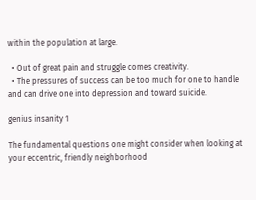within the population at large.

  • Out of great pain and struggle comes creativity.
  • The pressures of success can be too much for one to handle and can drive one into depression and toward suicide.

genius insanity 1

The fundamental questions one might consider when looking at your eccentric, friendly neighborhood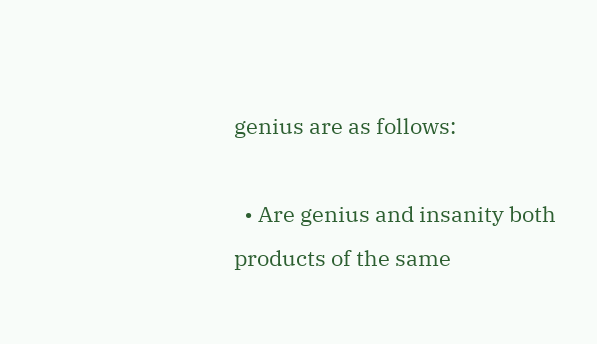genius are as follows:

  • Are genius and insanity both products of the same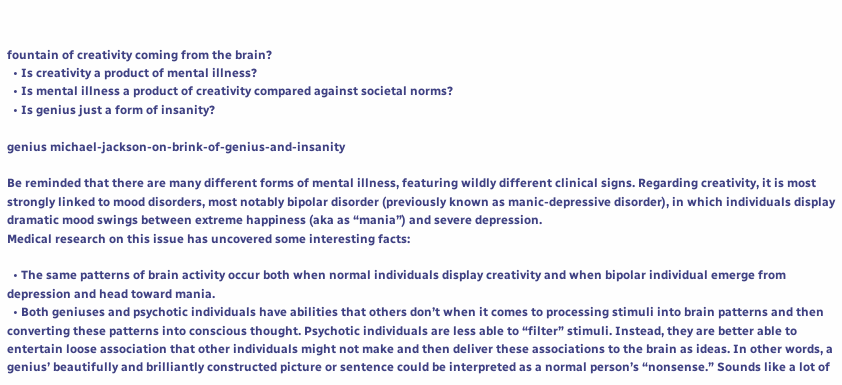fountain of creativity coming from the brain?
  • Is creativity a product of mental illness?
  • Is mental illness a product of creativity compared against societal norms?
  • Is genius just a form of insanity?

genius michael-jackson-on-brink-of-genius-and-insanity

Be reminded that there are many different forms of mental illness, featuring wildly different clinical signs. Regarding creativity, it is most strongly linked to mood disorders, most notably bipolar disorder (previously known as manic-depressive disorder), in which individuals display dramatic mood swings between extreme happiness (aka as “mania”) and severe depression.
Medical research on this issue has uncovered some interesting facts:

  • The same patterns of brain activity occur both when normal individuals display creativity and when bipolar individual emerge from depression and head toward mania.
  • Both geniuses and psychotic individuals have abilities that others don’t when it comes to processing stimuli into brain patterns and then converting these patterns into conscious thought. Psychotic individuals are less able to “filter” stimuli. Instead, they are better able to entertain loose association that other individuals might not make and then deliver these associations to the brain as ideas. In other words, a genius’ beautifully and brilliantly constructed picture or sentence could be interpreted as a normal person’s “nonsense.” Sounds like a lot of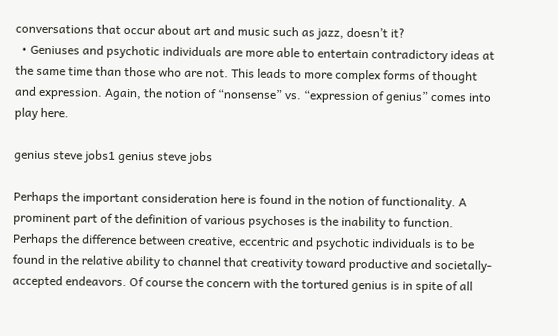conversations that occur about art and music such as jazz, doesn’t it?
  • Geniuses and psychotic individuals are more able to entertain contradictory ideas at the same time than those who are not. This leads to more complex forms of thought and expression. Again, the notion of “nonsense” vs. “expression of genius” comes into play here.

genius steve jobs1 genius steve jobs

Perhaps the important consideration here is found in the notion of functionality. A prominent part of the definition of various psychoses is the inability to function. Perhaps the difference between creative, eccentric and psychotic individuals is to be found in the relative ability to channel that creativity toward productive and societally-accepted endeavors. Of course the concern with the tortured genius is in spite of all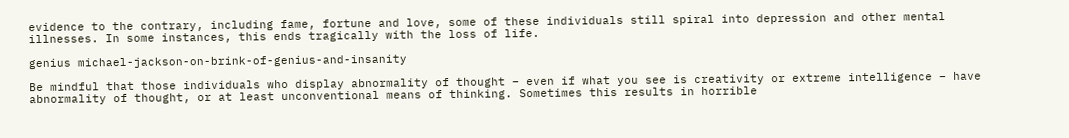evidence to the contrary, including fame, fortune and love, some of these individuals still spiral into depression and other mental illnesses. In some instances, this ends tragically with the loss of life.

genius michael-jackson-on-brink-of-genius-and-insanity

Be mindful that those individuals who display abnormality of thought – even if what you see is creativity or extreme intelligence – have abnormality of thought, or at least unconventional means of thinking. Sometimes this results in horrible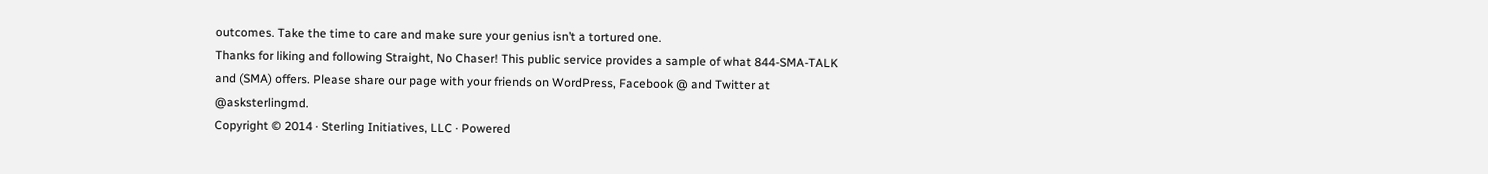outcomes. Take the time to care and make sure your genius isn’t a tortured one.
Thanks for liking and following Straight, No Chaser! This public service provides a sample of what 844-SMA-TALK and (SMA) offers. Please share our page with your friends on WordPress, Facebook @ and Twitter at @asksterlingmd.
Copyright © 2014 · Sterling Initiatives, LLC · Powered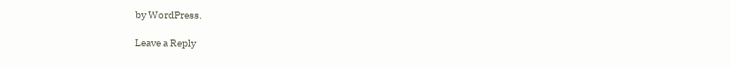by WordPress.

Leave a Reply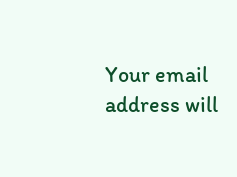Your email address will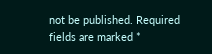not be published. Required fields are marked *